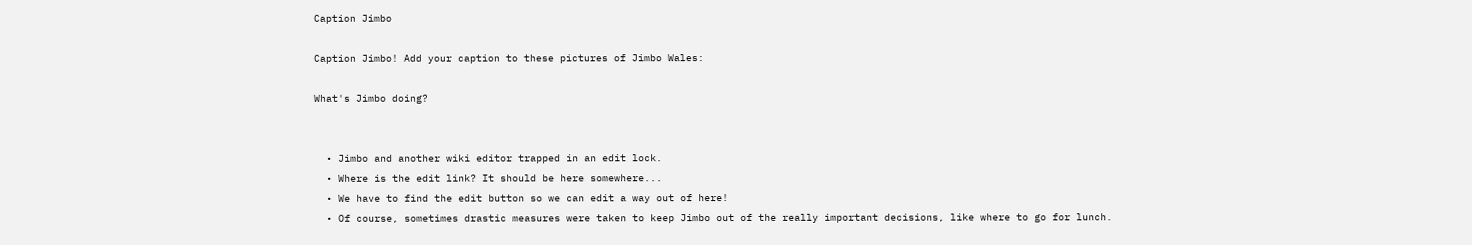Caption Jimbo

Caption Jimbo! Add your caption to these pictures of Jimbo Wales:

What's Jimbo doing?


  • Jimbo and another wiki editor trapped in an edit lock.
  • Where is the edit link? It should be here somewhere...
  • We have to find the edit button so we can edit a way out of here!
  • Of course, sometimes drastic measures were taken to keep Jimbo out of the really important decisions, like where to go for lunch.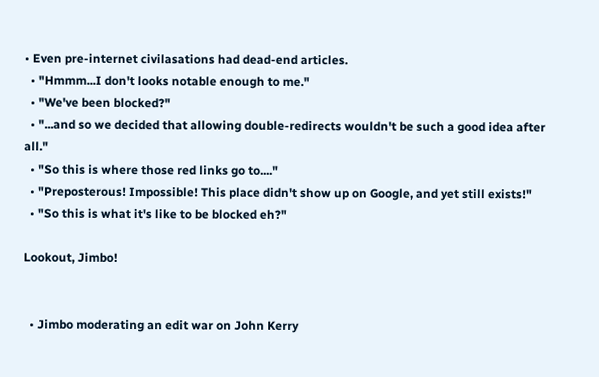• Even pre-internet civilasations had dead-end articles.
  • "Hmmm...I don't looks notable enough to me."
  • "We've been blocked?"
  • "...and so we decided that allowing double-redirects wouldn't be such a good idea after all."
  • "So this is where those red links go to...."
  • "Preposterous! Impossible! This place didn't show up on Google, and yet still exists!"
  • "So this is what it's like to be blocked eh?"

Lookout, Jimbo!


  • Jimbo moderating an edit war on John Kerry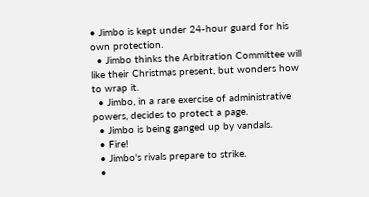• Jimbo is kept under 24-hour guard for his own protection.
  • Jimbo thinks the Arbitration Committee will like their Christmas present, but wonders how to wrap it.
  • Jimbo, in a rare exercise of administrative powers, decides to protect a page.
  • Jimbo is being ganged up by vandals.
  • Fire!
  • Jimbo's rivals prepare to strike.
  •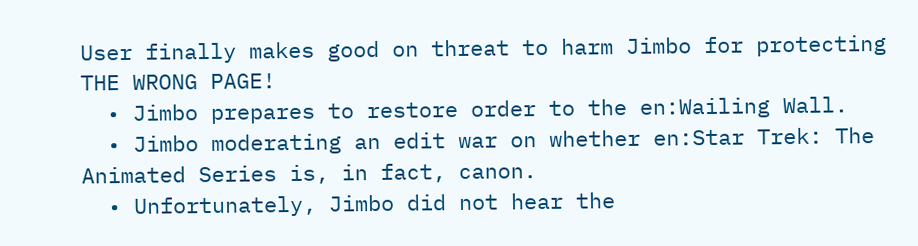User finally makes good on threat to harm Jimbo for protecting THE WRONG PAGE!
  • Jimbo prepares to restore order to the en:Wailing Wall.
  • Jimbo moderating an edit war on whether en:Star Trek: The Animated Series is, in fact, canon.
  • Unfortunately, Jimbo did not hear the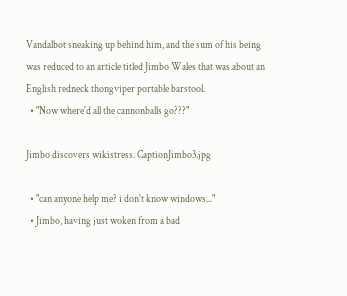Vandalbot sneaking up behind him, and the sum of his being was reduced to an article titled Jimbo Wales that was about an English redneck thongviper portable barstool.
  • "Now where'd all the cannonballs go???"

Jimbo discovers wikistress. CaptionJimbo3.jpg

  • "can anyone help me? i don't know windows..."
  • Jimbo, having just woken from a bad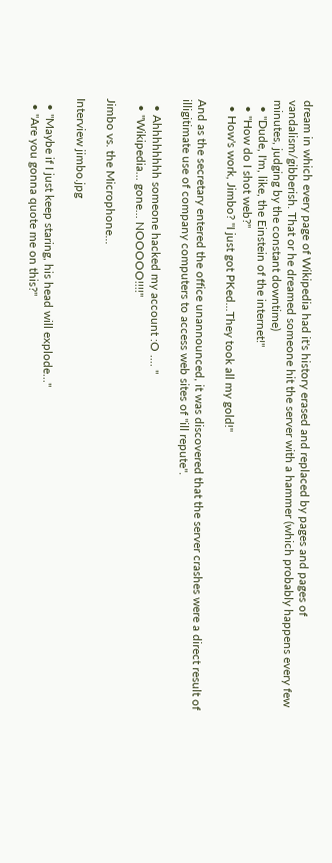dream in which every page of Wikipedia had it's history erased and replaced by pages and pages of vandalism/gibberish. That or he dreamed someone hit the server with a hammer (which probably happens every few minutes, judging by the constant downtime)
  • "Dude, I'm, like, the Einstein of the internet!"
  • "How do I shot web?"
  • How's work, Jimbo? "I just got PKed...They took all my gold!"

And as the secretary entered the office unannounced, it was discovered that the server crashes were a direct result of illigitimate use of company computers to access web sites of "ill repute".

  • Ahhhhhhhh someone hacked my account :O .... "
  • "Wikipedia... gone... NOOOOO!!!!"

Jimbo vs. the Microphone...

Interview jimbo.jpg

  • "Maybe if I just keep staring, his head will explode..."
  • "Are you gonna quote me on this?"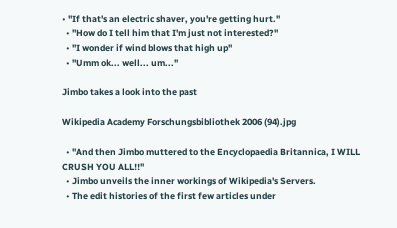• "If that's an electric shaver, you're getting hurt."
  • "How do I tell him that I'm just not interested?"
  • "I wonder if wind blows that high up"
  • "Umm ok... well... um..."

Jimbo takes a look into the past

Wikipedia Academy Forschungsbibliothek 2006 (94).jpg

  • "And then Jimbo muttered to the Encyclopaedia Britannica, I WILL CRUSH YOU ALL!!"
  • Jimbo unveils the inner workings of Wikipedia's Servers.
  • The edit histories of the first few articles under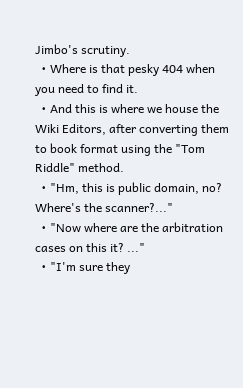Jimbo's scrutiny.
  • Where is that pesky 404 when you need to find it.
  • And this is where we house the Wiki Editors, after converting them to book format using the "Tom Riddle" method.
  • "Hm, this is public domain, no? Where's the scanner?..."
  • "Now where are the arbitration cases on this it? ..."
  • "I'm sure they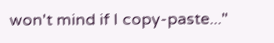won't mind if I copy-paste..."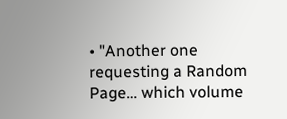• "Another one requesting a Random Page… which volume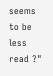seems to be less read ?"